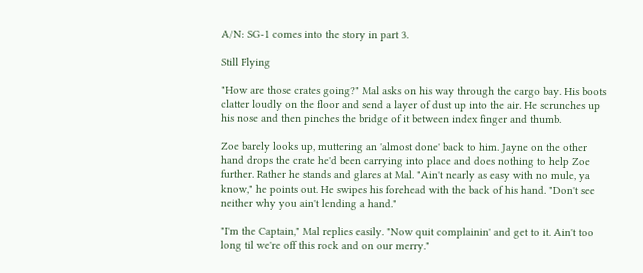A/N: SG-1 comes into the story in part 3.

Still Flying

"How are those crates going?" Mal asks on his way through the cargo bay. His boots clatter loudly on the floor and send a layer of dust up into the air. He scrunches up his nose and then pinches the bridge of it between index finger and thumb.

Zoe barely looks up, muttering an 'almost done' back to him. Jayne on the other hand drops the crate he'd been carrying into place and does nothing to help Zoe further. Rather he stands and glares at Mal. "Ain't nearly as easy with no mule, ya know," he points out. He swipes his forehead with the back of his hand. "Don't see neither why you ain't lending a hand."

"I'm the Captain," Mal replies easily. "Now quit complainin' and get to it. Ain't too long til we're off this rock and on our merry."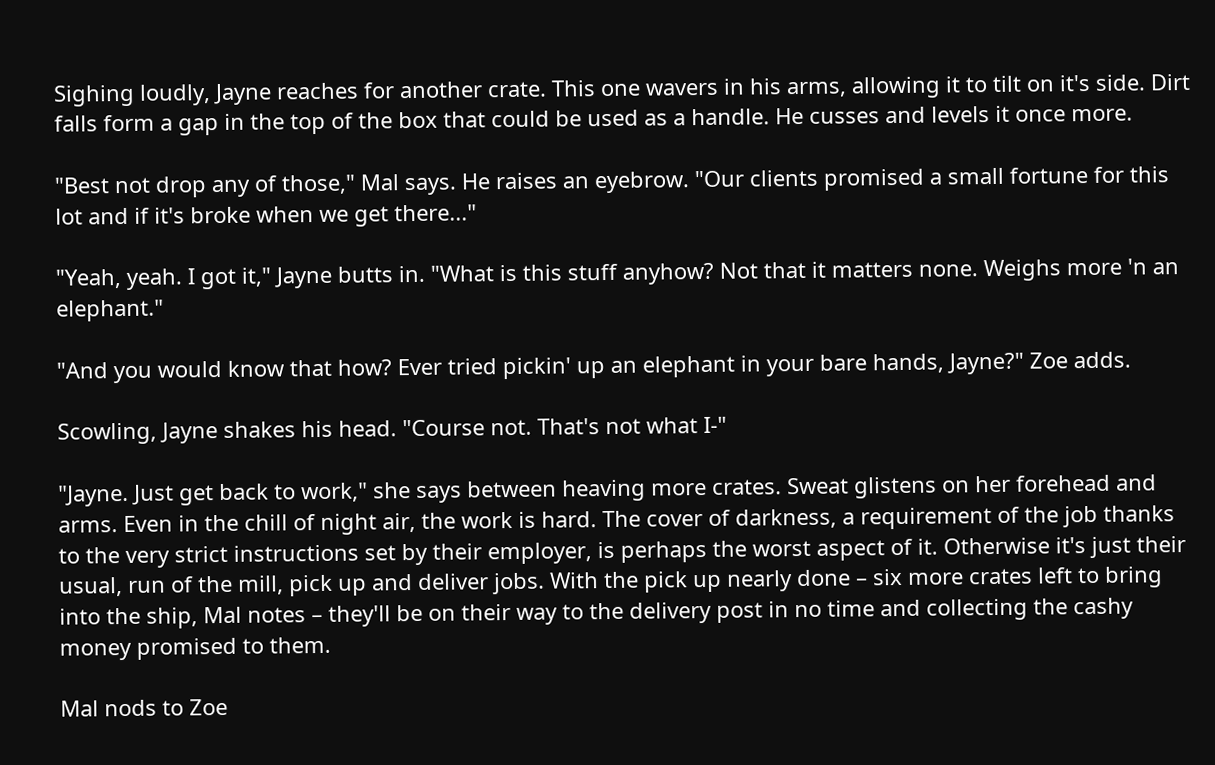Sighing loudly, Jayne reaches for another crate. This one wavers in his arms, allowing it to tilt on it's side. Dirt falls form a gap in the top of the box that could be used as a handle. He cusses and levels it once more.

"Best not drop any of those," Mal says. He raises an eyebrow. "Our clients promised a small fortune for this lot and if it's broke when we get there..."

"Yeah, yeah. I got it," Jayne butts in. "What is this stuff anyhow? Not that it matters none. Weighs more 'n an elephant."

"And you would know that how? Ever tried pickin' up an elephant in your bare hands, Jayne?" Zoe adds.

Scowling, Jayne shakes his head. "Course not. That's not what I-"

"Jayne. Just get back to work," she says between heaving more crates. Sweat glistens on her forehead and arms. Even in the chill of night air, the work is hard. The cover of darkness, a requirement of the job thanks to the very strict instructions set by their employer, is perhaps the worst aspect of it. Otherwise it's just their usual, run of the mill, pick up and deliver jobs. With the pick up nearly done – six more crates left to bring into the ship, Mal notes – they'll be on their way to the delivery post in no time and collecting the cashy money promised to them.

Mal nods to Zoe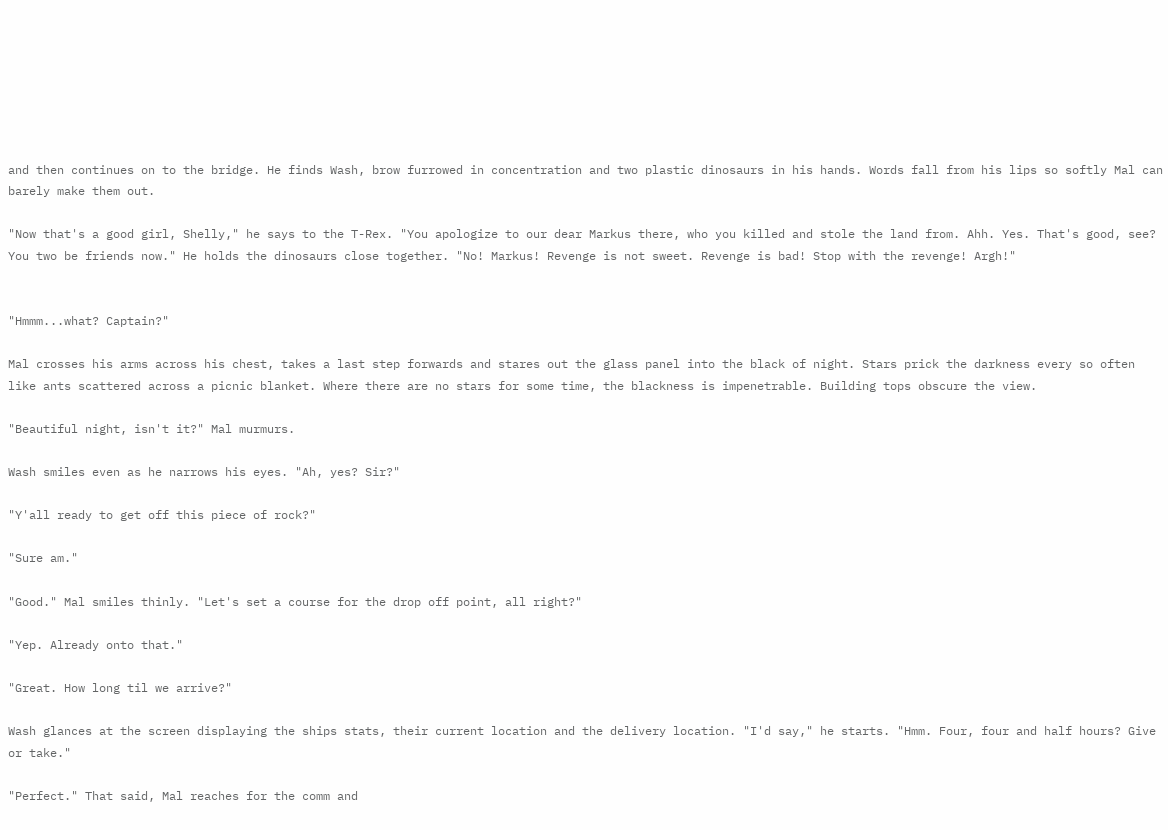and then continues on to the bridge. He finds Wash, brow furrowed in concentration and two plastic dinosaurs in his hands. Words fall from his lips so softly Mal can barely make them out.

"Now that's a good girl, Shelly," he says to the T-Rex. "You apologize to our dear Markus there, who you killed and stole the land from. Ahh. Yes. That's good, see? You two be friends now." He holds the dinosaurs close together. "No! Markus! Revenge is not sweet. Revenge is bad! Stop with the revenge! Argh!"


"Hmmm...what? Captain?"

Mal crosses his arms across his chest, takes a last step forwards and stares out the glass panel into the black of night. Stars prick the darkness every so often like ants scattered across a picnic blanket. Where there are no stars for some time, the blackness is impenetrable. Building tops obscure the view.

"Beautiful night, isn't it?" Mal murmurs.

Wash smiles even as he narrows his eyes. "Ah, yes? Sir?"

"Y'all ready to get off this piece of rock?"

"Sure am."

"Good." Mal smiles thinly. "Let's set a course for the drop off point, all right?"

"Yep. Already onto that."

"Great. How long til we arrive?"

Wash glances at the screen displaying the ships stats, their current location and the delivery location. "I'd say," he starts. "Hmm. Four, four and half hours? Give or take."

"Perfect." That said, Mal reaches for the comm and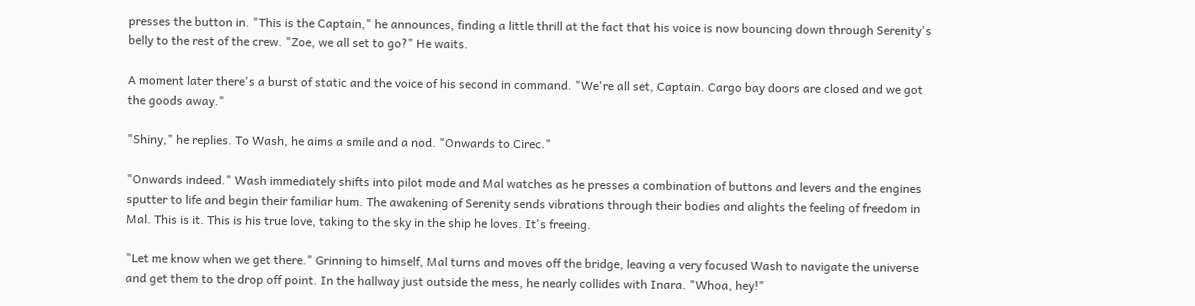presses the button in. "This is the Captain," he announces, finding a little thrill at the fact that his voice is now bouncing down through Serenity's belly to the rest of the crew. "Zoe, we all set to go?" He waits.

A moment later there's a burst of static and the voice of his second in command. "We're all set, Captain. Cargo bay doors are closed and we got the goods away."

"Shiny," he replies. To Wash, he aims a smile and a nod. "Onwards to Cirec."

"Onwards indeed." Wash immediately shifts into pilot mode and Mal watches as he presses a combination of buttons and levers and the engines sputter to life and begin their familiar hum. The awakening of Serenity sends vibrations through their bodies and alights the feeling of freedom in Mal. This is it. This is his true love, taking to the sky in the ship he loves. It's freeing.

"Let me know when we get there." Grinning to himself, Mal turns and moves off the bridge, leaving a very focused Wash to navigate the universe and get them to the drop off point. In the hallway just outside the mess, he nearly collides with Inara. "Whoa, hey!"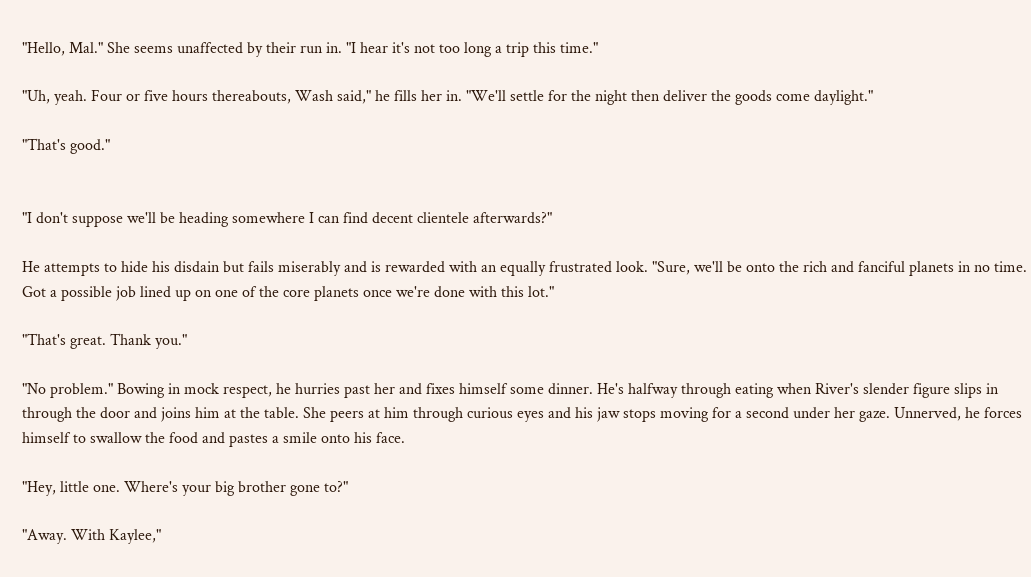"Hello, Mal." She seems unaffected by their run in. "I hear it's not too long a trip this time."

"Uh, yeah. Four or five hours thereabouts, Wash said," he fills her in. "We'll settle for the night then deliver the goods come daylight."

"That's good."


"I don't suppose we'll be heading somewhere I can find decent clientele afterwards?"

He attempts to hide his disdain but fails miserably and is rewarded with an equally frustrated look. "Sure, we'll be onto the rich and fanciful planets in no time. Got a possible job lined up on one of the core planets once we're done with this lot."

"That's great. Thank you."

"No problem." Bowing in mock respect, he hurries past her and fixes himself some dinner. He's halfway through eating when River's slender figure slips in through the door and joins him at the table. She peers at him through curious eyes and his jaw stops moving for a second under her gaze. Unnerved, he forces himself to swallow the food and pastes a smile onto his face.

"Hey, little one. Where's your big brother gone to?"

"Away. With Kaylee,"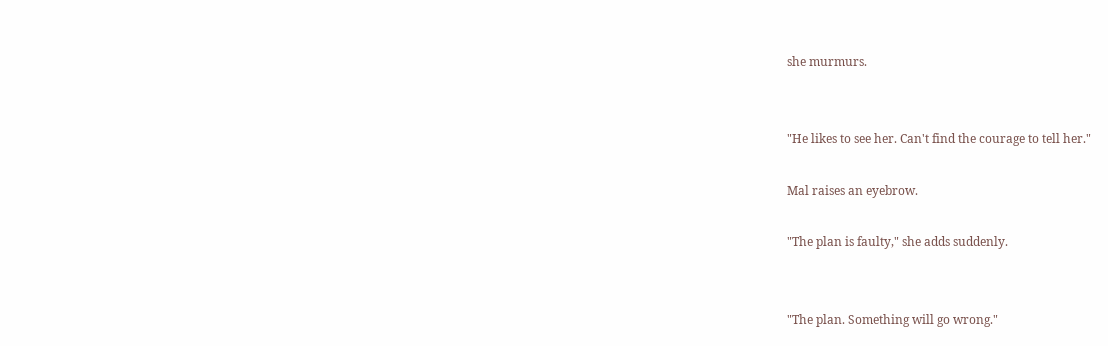she murmurs.


"He likes to see her. Can't find the courage to tell her."

Mal raises an eyebrow.

"The plan is faulty," she adds suddenly.


"The plan. Something will go wrong."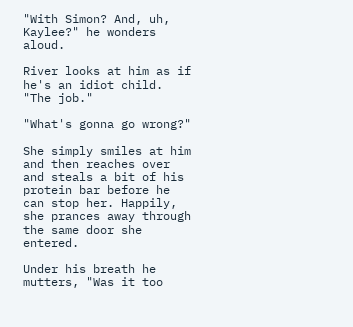"With Simon? And, uh, Kaylee?" he wonders aloud.

River looks at him as if he's an idiot child. "The job."

"What's gonna go wrong?"

She simply smiles at him and then reaches over and steals a bit of his protein bar before he can stop her. Happily, she prances away through the same door she entered.

Under his breath he mutters, "Was it too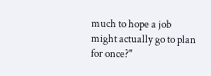much to hope a job might actually go to plan for once?"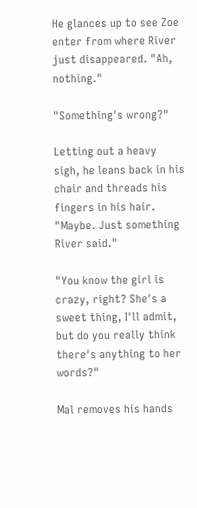He glances up to see Zoe enter from where River just disappeared. "Ah, nothing."

"Something's wrong?"

Letting out a heavy sigh, he leans back in his chair and threads his fingers in his hair. "Maybe. Just something River said."

"You know the girl is crazy, right? She's a sweet thing, I'll admit, but do you really think there's anything to her words?"

Mal removes his hands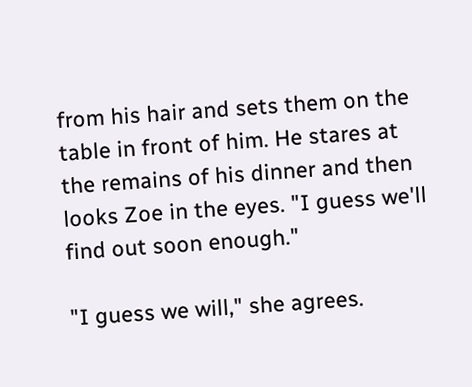from his hair and sets them on the table in front of him. He stares at the remains of his dinner and then looks Zoe in the eyes. "I guess we'll find out soon enough."

"I guess we will," she agrees.